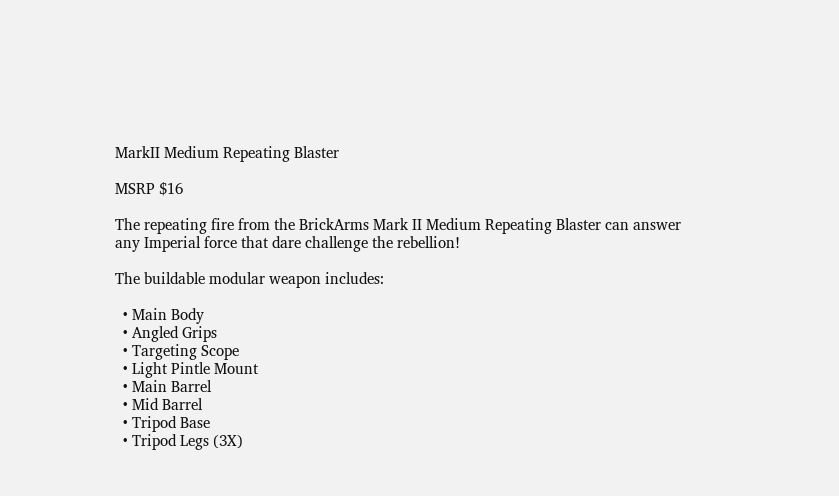MarkII Medium Repeating Blaster

MSRP $16

The repeating fire from the BrickArms Mark II Medium Repeating Blaster can answer any Imperial force that dare challenge the rebellion!

The buildable modular weapon includes:

  • Main Body
  • Angled Grips
  • Targeting Scope
  • Light Pintle Mount
  • Main Barrel
  • Mid Barrel
  • Tripod Base
  • Tripod Legs (3X)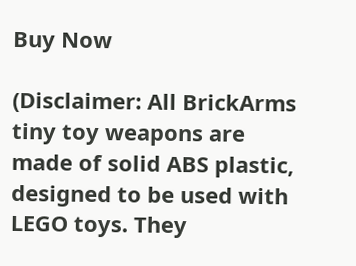Buy Now

(Disclaimer: All BrickArms tiny toy weapons are made of solid ABS plastic, designed to be used with LEGO toys. They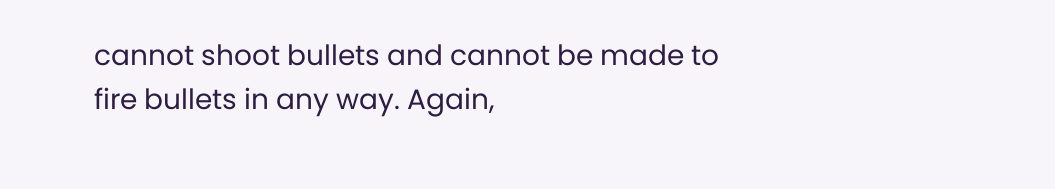cannot shoot bullets and cannot be made to fire bullets in any way. Again,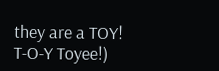they are a TOY! T-O-Y Toyee!)